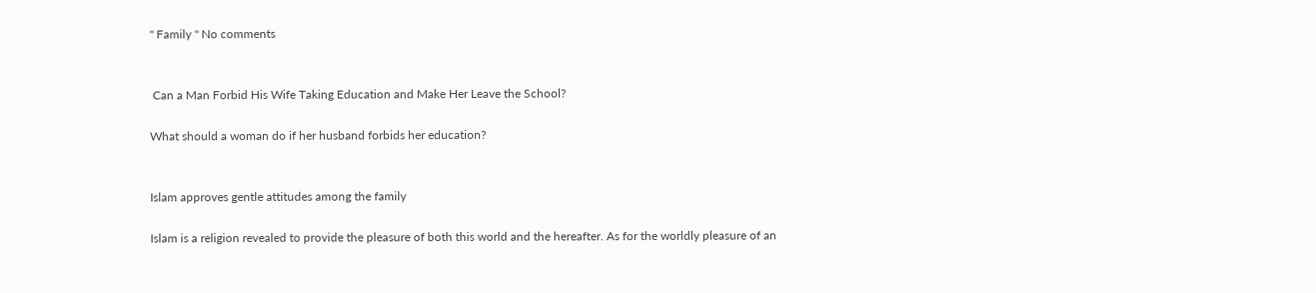" Family " No comments


 Can a Man Forbid His Wife Taking Education and Make Her Leave the School?

What should a woman do if her husband forbids her education?


Islam approves gentle attitudes among the family

Islam is a religion revealed to provide the pleasure of both this world and the hereafter. As for the worldly pleasure of an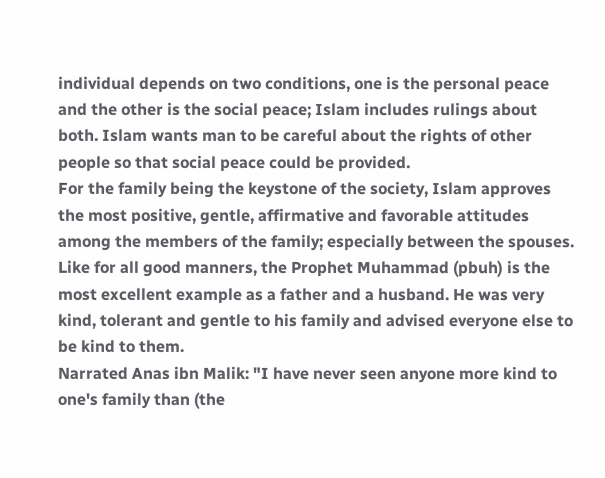individual depends on two conditions, one is the personal peace and the other is the social peace; Islam includes rulings about both. Islam wants man to be careful about the rights of other people so that social peace could be provided.
For the family being the keystone of the society, Islam approves the most positive, gentle, affirmative and favorable attitudes among the members of the family; especially between the spouses.
Like for all good manners, the Prophet Muhammad (pbuh) is the most excellent example as a father and a husband. He was very kind, tolerant and gentle to his family and advised everyone else to be kind to them.
Narrated Anas ibn Malik: "I have never seen anyone more kind to one's family than (the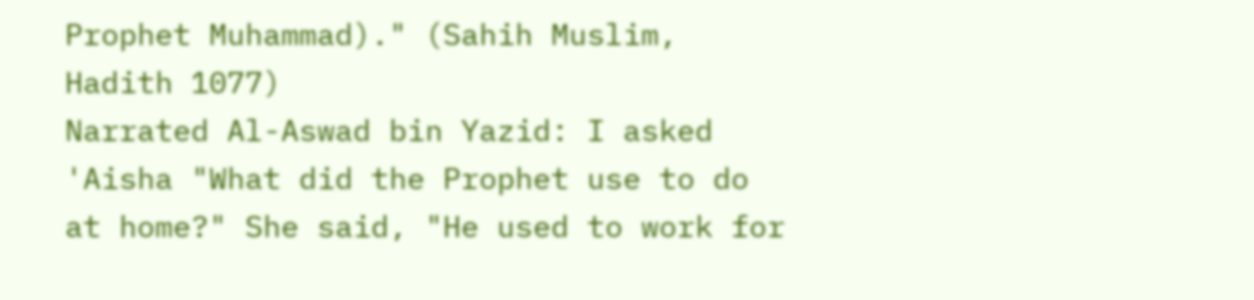Prophet Muhammad)." (Sahih Muslim, Hadith 1077)
Narrated Al-Aswad bin Yazid: I asked 'Aisha "What did the Prophet use to do at home?" She said, "He used to work for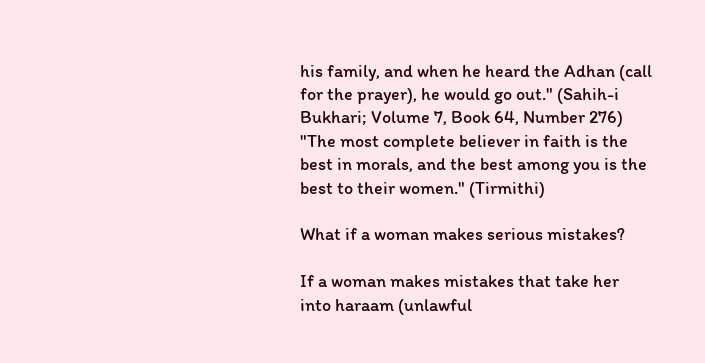his family, and when he heard the Adhan (call for the prayer), he would go out." (Sahih-i Bukhari; Volume 7, Book 64, Number 276)
"The most complete believer in faith is the best in morals, and the best among you is the best to their women." (Tirmithi)

What if a woman makes serious mistakes?

If a woman makes mistakes that take her into haraam (unlawful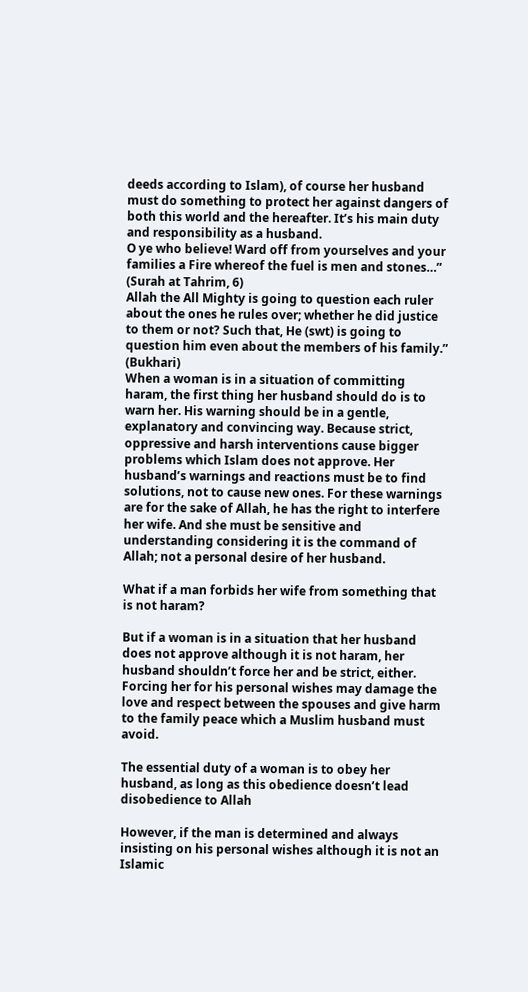deeds according to Islam), of course her husband must do something to protect her against dangers of both this world and the hereafter. It’s his main duty and responsibility as a husband.
O ye who believe! Ward off from yourselves and your families a Fire whereof the fuel is men and stones…” (Surah at Tahrim, 6)
Allah the All Mighty is going to question each ruler about the ones he rules over; whether he did justice to them or not? Such that, He (swt) is going to question him even about the members of his family.” (Bukhari)
When a woman is in a situation of committing haram, the first thing her husband should do is to warn her. His warning should be in a gentle, explanatory and convincing way. Because strict, oppressive and harsh interventions cause bigger problems which Islam does not approve. Her husband’s warnings and reactions must be to find solutions, not to cause new ones. For these warnings are for the sake of Allah, he has the right to interfere her wife. And she must be sensitive and understanding considering it is the command of Allah; not a personal desire of her husband.

What if a man forbids her wife from something that is not haram?

But if a woman is in a situation that her husband does not approve although it is not haram, her husband shouldn’t force her and be strict, either. Forcing her for his personal wishes may damage the love and respect between the spouses and give harm to the family peace which a Muslim husband must avoid.

The essential duty of a woman is to obey her husband, as long as this obedience doesn’t lead disobedience to Allah

However, if the man is determined and always insisting on his personal wishes although it is not an Islamic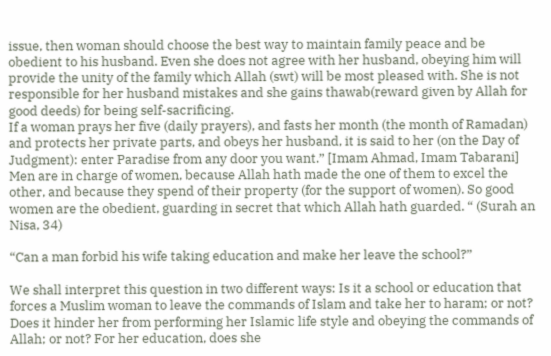issue, then woman should choose the best way to maintain family peace and be obedient to his husband. Even she does not agree with her husband, obeying him will provide the unity of the family which Allah (swt) will be most pleased with. She is not responsible for her husband mistakes and she gains thawab(reward given by Allah for good deeds) for being self-sacrificing.
If a woman prays her five (daily prayers), and fasts her month (the month of Ramadan) and protects her private parts, and obeys her husband, it is said to her (on the Day of Judgment): enter Paradise from any door you want.” [Imam Ahmad, Imam Tabarani]
Men are in charge of women, because Allah hath made the one of them to excel the other, and because they spend of their property (for the support of women). So good women are the obedient, guarding in secret that which Allah hath guarded. “ (Surah an Nisa, 34)

“Can a man forbid his wife taking education and make her leave the school?”

We shall interpret this question in two different ways: Is it a school or education that forces a Muslim woman to leave the commands of Islam and take her to haram; or not? Does it hinder her from performing her Islamic life style and obeying the commands of Allah; or not? For her education, does she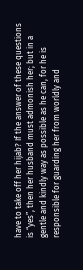have to take off her hijab? If the answer of these questions is “yes”, then her husband must admonish her; but in a gentle and kindly way as possible as he can, for he is responsible for guarding her from worldly and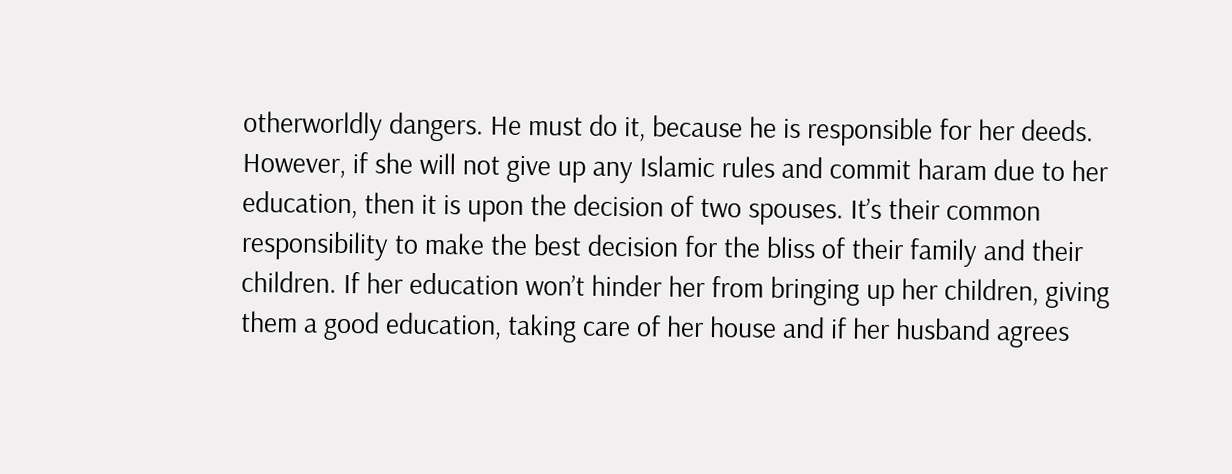otherworldly dangers. He must do it, because he is responsible for her deeds.
However, if she will not give up any Islamic rules and commit haram due to her education, then it is upon the decision of two spouses. It’s their common responsibility to make the best decision for the bliss of their family and their children. If her education won’t hinder her from bringing up her children, giving them a good education, taking care of her house and if her husband agrees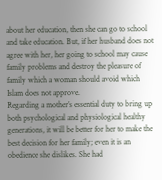about her education, then she can go to school and take education. But, if her husband does not agree with her, her going to school may cause family problems and destroy the pleasure of family which a woman should avoid which Islam does not approve.
Regarding a mother’s essential duty to bring up both psychological and physiological healthy generations, it will be better for her to make the best decision for her family; even it is an obedience she dislikes. She had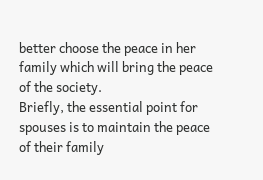better choose the peace in her family which will bring the peace of the society.
Briefly, the essential point for spouses is to maintain the peace of their family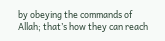by obeying the commands of Allah; that’s how they can reach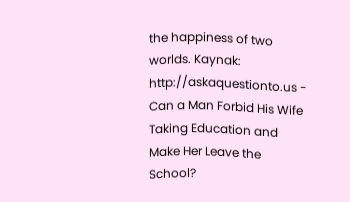the happiness of two worlds. Kaynak: http://askaquestionto.us - Can a Man Forbid His Wife Taking Education and Make Her Leave the School?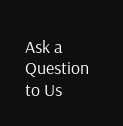Ask a Question to Us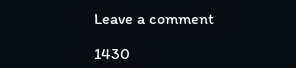Leave a comment

1430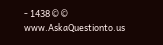- 1438 © © www.AskaQuestionto.us